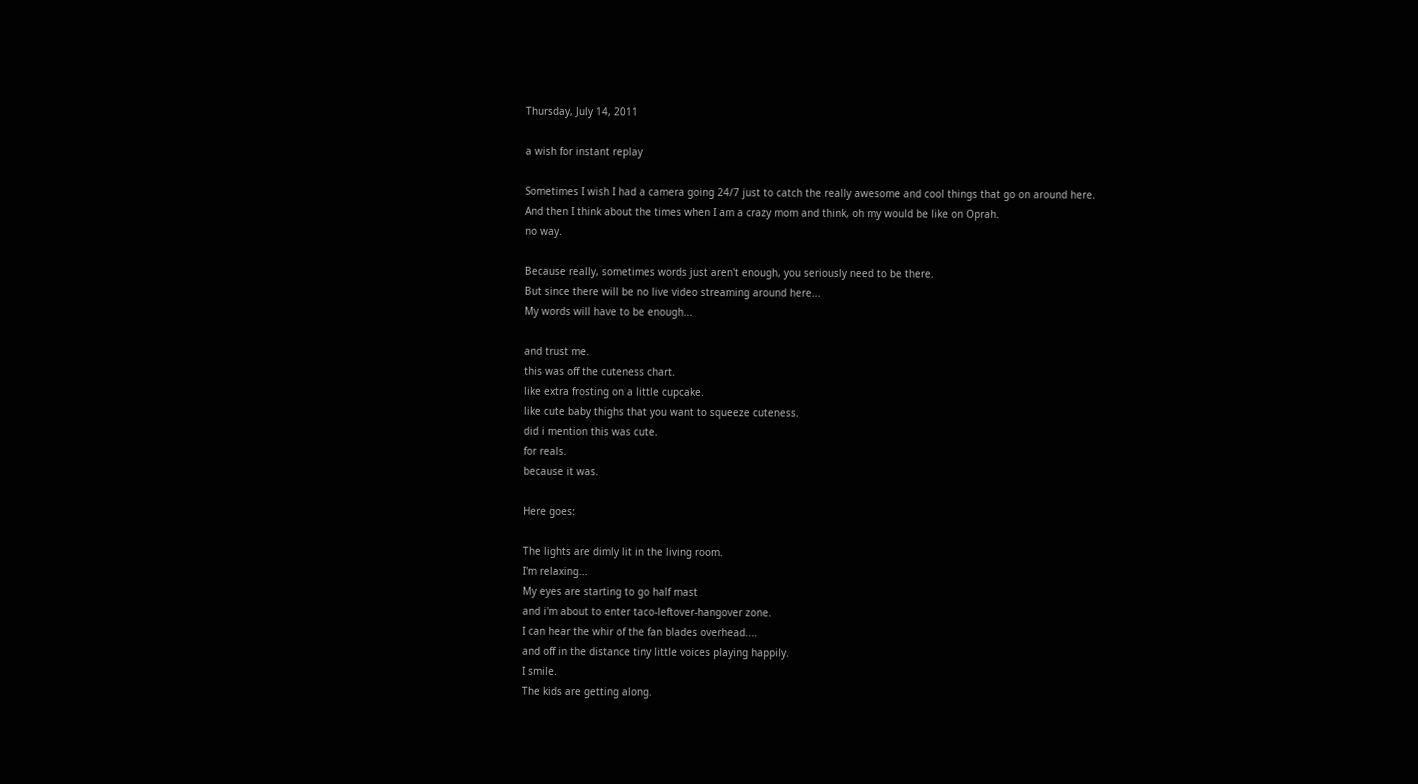Thursday, July 14, 2011

a wish for instant replay

Sometimes I wish I had a camera going 24/7 just to catch the really awesome and cool things that go on around here.
And then I think about the times when I am a crazy mom and think, oh my would be like on Oprah.
no way.

Because really, sometimes words just aren't enough, you seriously need to be there.
But since there will be no live video streaming around here...
My words will have to be enough...

and trust me.
this was off the cuteness chart.
like extra frosting on a little cupcake.
like cute baby thighs that you want to squeeze cuteness.
did i mention this was cute.
for reals.
because it was.

Here goes:

The lights are dimly lit in the living room.
I'm relaxing...
My eyes are starting to go half mast
and i'm about to enter taco-leftover-hangover zone.
I can hear the whir of the fan blades overhead....
and off in the distance tiny little voices playing happily.
I smile.
The kids are getting along.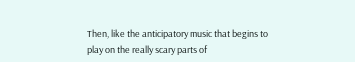Then, like the anticipatory music that begins to play on the really scary parts of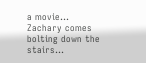a movie...
Zachary comes bolting down the stairs...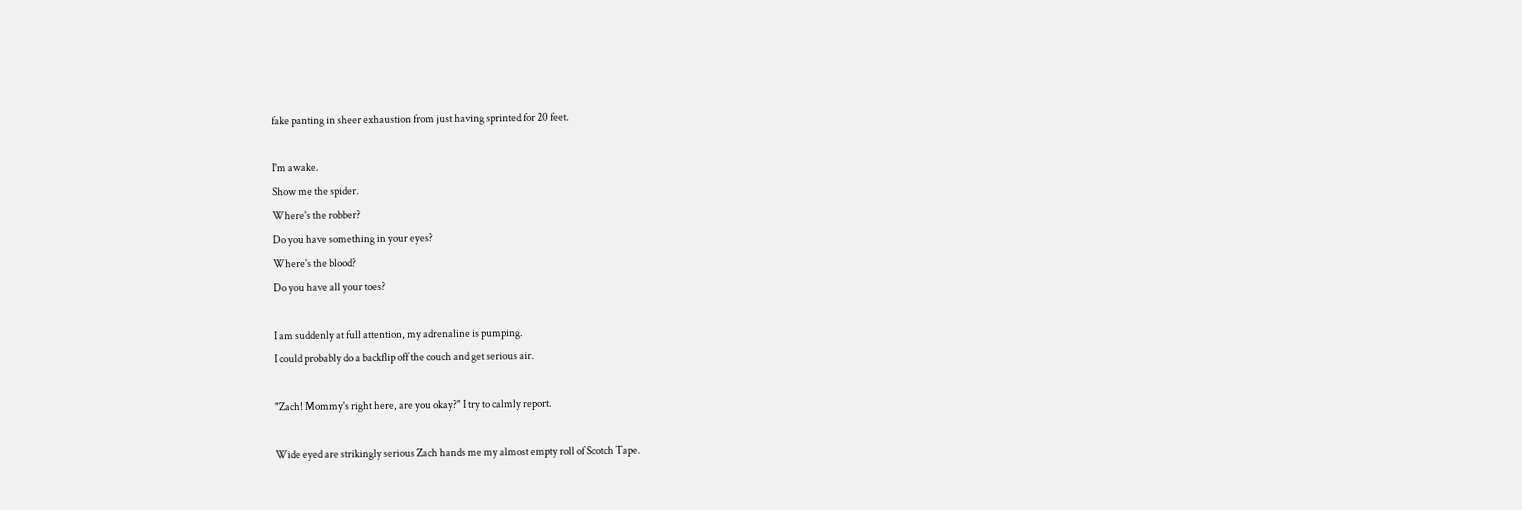fake panting in sheer exhaustion from just having sprinted for 20 feet.

I'm awake.
Show me the spider.
Where's the robber?
Do you have something in your eyes?
Where's the blood?
Do you have all your toes?

I am suddenly at full attention, my adrenaline is pumping.
I could probably do a backflip off the couch and get serious air.

"Zach! Mommy's right here, are you okay?" I try to calmly report.

Wide eyed are strikingly serious Zach hands me my almost empty roll of Scotch Tape.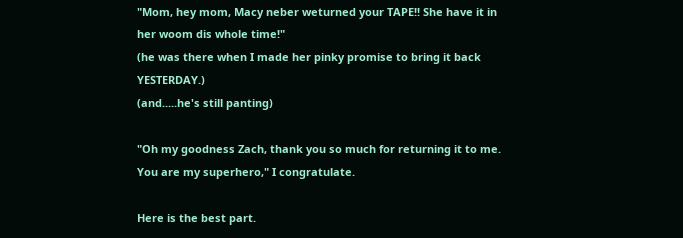"Mom, hey mom, Macy neber weturned your TAPE!! She have it in her woom dis whole time!"
(he was there when I made her pinky promise to bring it back YESTERDAY.)
(and.....he's still panting)

"Oh my goodness Zach, thank you so much for returning it to me. You are my superhero," I congratulate.

Here is the best part.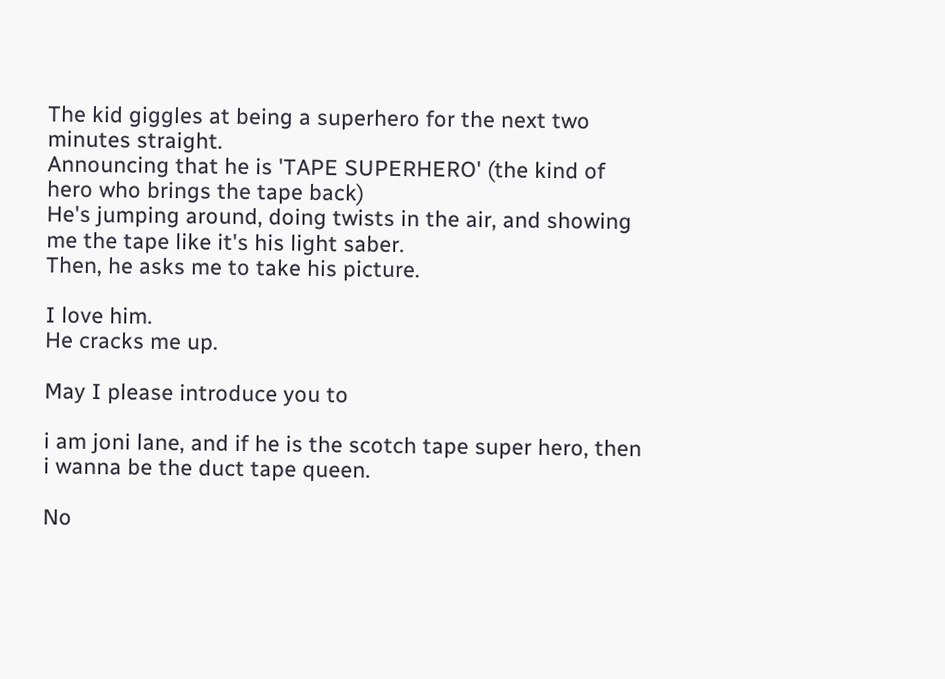The kid giggles at being a superhero for the next two minutes straight.
Announcing that he is 'TAPE SUPERHERO' (the kind of hero who brings the tape back)
He's jumping around, doing twists in the air, and showing me the tape like it's his light saber.
Then, he asks me to take his picture.

I love him.
He cracks me up.

May I please introduce you to

i am joni lane, and if he is the scotch tape super hero, then i wanna be the duct tape queen.

No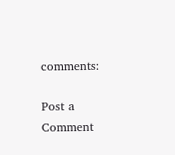comments:

Post a Comment